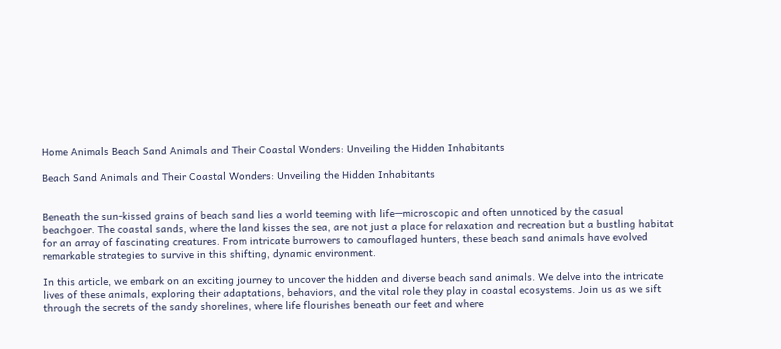Home Animals Beach Sand Animals and Their Coastal Wonders: Unveiling the Hidden Inhabitants

Beach Sand Animals and Their Coastal Wonders: Unveiling the Hidden Inhabitants


Beneath the sun-kissed grains of beach sand lies a world teeming with life—microscopic and often unnoticed by the casual beachgoer. The coastal sands, where the land kisses the sea, are not just a place for relaxation and recreation but a bustling habitat for an array of fascinating creatures. From intricate burrowers to camouflaged hunters, these beach sand animals have evolved remarkable strategies to survive in this shifting, dynamic environment.

In this article, we embark on an exciting journey to uncover the hidden and diverse beach sand animals. We delve into the intricate lives of these animals, exploring their adaptations, behaviors, and the vital role they play in coastal ecosystems. Join us as we sift through the secrets of the sandy shorelines, where life flourishes beneath our feet and where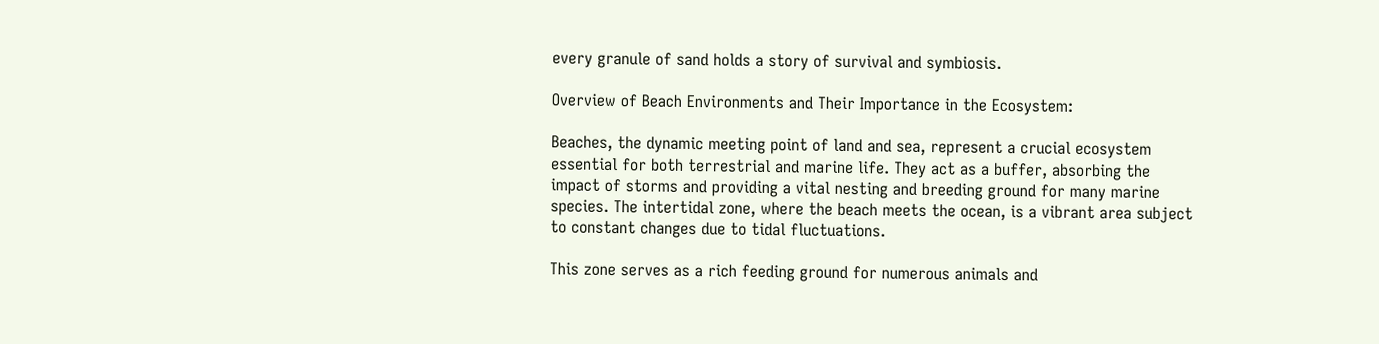every granule of sand holds a story of survival and symbiosis.

Overview of Beach Environments and Their Importance in the Ecosystem:

Beaches, the dynamic meeting point of land and sea, represent a crucial ecosystem essential for both terrestrial and marine life. They act as a buffer, absorbing the impact of storms and providing a vital nesting and breeding ground for many marine species. The intertidal zone, where the beach meets the ocean, is a vibrant area subject to constant changes due to tidal fluctuations.

This zone serves as a rich feeding ground for numerous animals and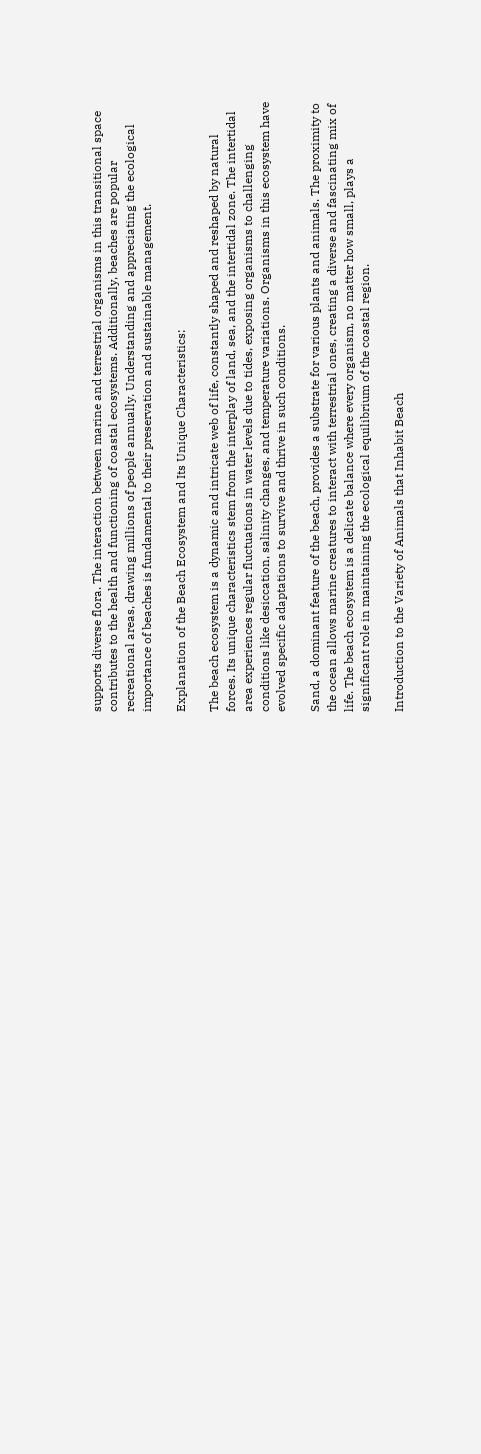supports diverse flora. The interaction between marine and terrestrial organisms in this transitional space contributes to the health and functioning of coastal ecosystems. Additionally, beaches are popular recreational areas, drawing millions of people annually. Understanding and appreciating the ecological importance of beaches is fundamental to their preservation and sustainable management.

Explanation of the Beach Ecosystem and Its Unique Characteristics:

The beach ecosystem is a dynamic and intricate web of life, constantly shaped and reshaped by natural forces. Its unique characteristics stem from the interplay of land, sea, and the intertidal zone. The intertidal area experiences regular fluctuations in water levels due to tides, exposing organisms to challenging conditions like desiccation, salinity changes, and temperature variations. Organisms in this ecosystem have evolved specific adaptations to survive and thrive in such conditions.

Sand, a dominant feature of the beach, provides a substrate for various plants and animals. The proximity to the ocean allows marine creatures to interact with terrestrial ones, creating a diverse and fascinating mix of life. The beach ecosystem is a delicate balance where every organism, no matter how small, plays a significant role in maintaining the ecological equilibrium of the coastal region.

Introduction to the Variety of Animals that Inhabit Beach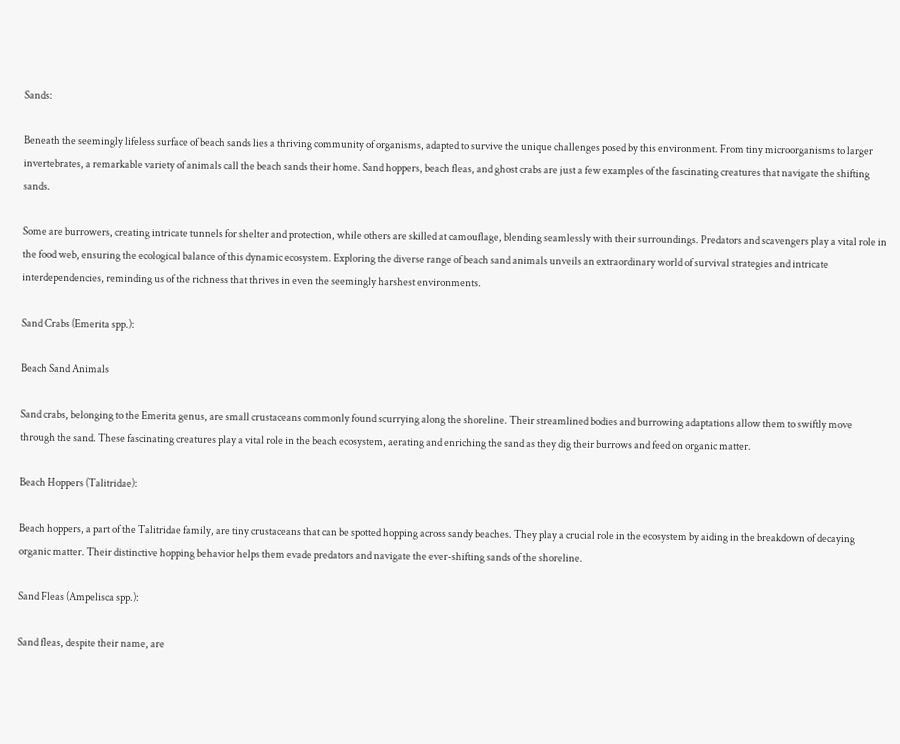Sands:

Beneath the seemingly lifeless surface of beach sands lies a thriving community of organisms, adapted to survive the unique challenges posed by this environment. From tiny microorganisms to larger invertebrates, a remarkable variety of animals call the beach sands their home. Sand hoppers, beach fleas, and ghost crabs are just a few examples of the fascinating creatures that navigate the shifting sands.

Some are burrowers, creating intricate tunnels for shelter and protection, while others are skilled at camouflage, blending seamlessly with their surroundings. Predators and scavengers play a vital role in the food web, ensuring the ecological balance of this dynamic ecosystem. Exploring the diverse range of beach sand animals unveils an extraordinary world of survival strategies and intricate interdependencies, reminding us of the richness that thrives in even the seemingly harshest environments.

Sand Crabs (Emerita spp.):

Beach Sand Animals

Sand crabs, belonging to the Emerita genus, are small crustaceans commonly found scurrying along the shoreline. Their streamlined bodies and burrowing adaptations allow them to swiftly move through the sand. These fascinating creatures play a vital role in the beach ecosystem, aerating and enriching the sand as they dig their burrows and feed on organic matter.

Beach Hoppers (Talitridae):

Beach hoppers, a part of the Talitridae family, are tiny crustaceans that can be spotted hopping across sandy beaches. They play a crucial role in the ecosystem by aiding in the breakdown of decaying organic matter. Their distinctive hopping behavior helps them evade predators and navigate the ever-shifting sands of the shoreline.

Sand Fleas (Ampelisca spp.):

Sand fleas, despite their name, are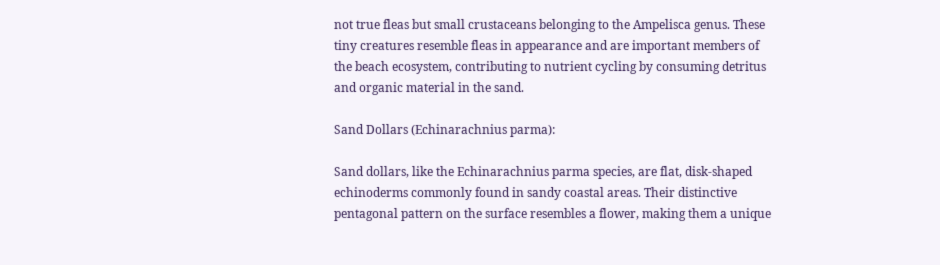not true fleas but small crustaceans belonging to the Ampelisca genus. These tiny creatures resemble fleas in appearance and are important members of the beach ecosystem, contributing to nutrient cycling by consuming detritus and organic material in the sand.

Sand Dollars (Echinarachnius parma):

Sand dollars, like the Echinarachnius parma species, are flat, disk-shaped echinoderms commonly found in sandy coastal areas. Their distinctive pentagonal pattern on the surface resembles a flower, making them a unique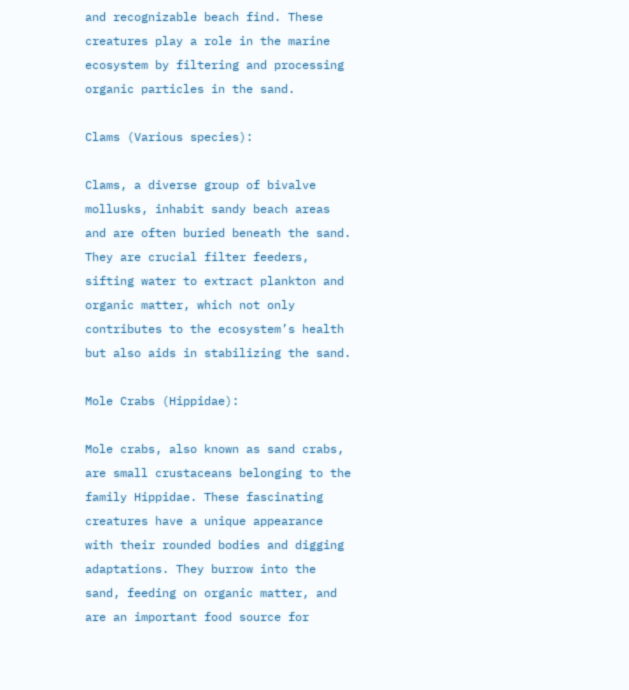and recognizable beach find. These creatures play a role in the marine ecosystem by filtering and processing organic particles in the sand.

Clams (Various species):

Clams, a diverse group of bivalve mollusks, inhabit sandy beach areas and are often buried beneath the sand. They are crucial filter feeders, sifting water to extract plankton and organic matter, which not only contributes to the ecosystem’s health but also aids in stabilizing the sand.

Mole Crabs (Hippidae):

Mole crabs, also known as sand crabs, are small crustaceans belonging to the family Hippidae. These fascinating creatures have a unique appearance with their rounded bodies and digging adaptations. They burrow into the sand, feeding on organic matter, and are an important food source for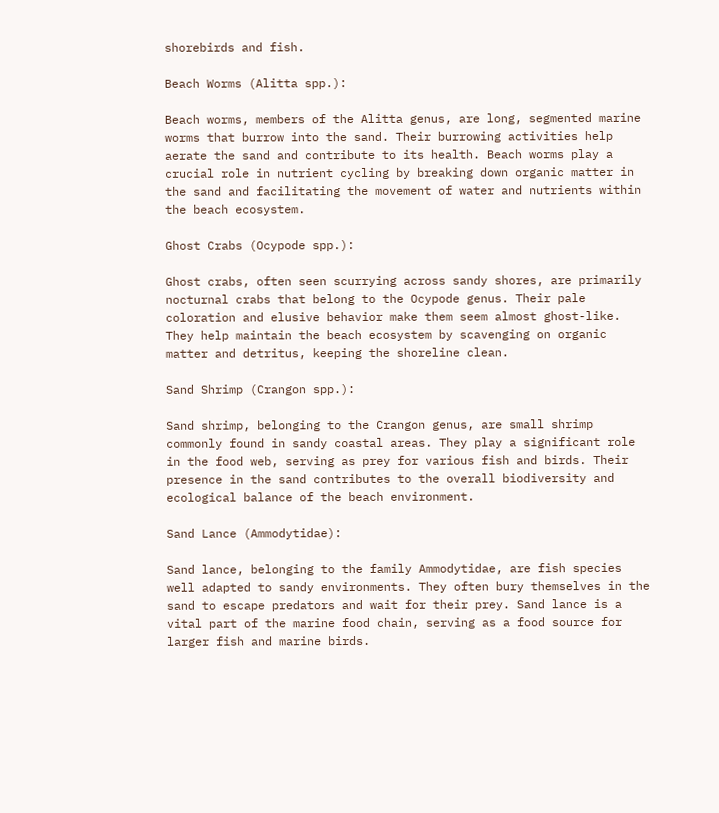shorebirds and fish.

Beach Worms (Alitta spp.):

Beach worms, members of the Alitta genus, are long, segmented marine worms that burrow into the sand. Their burrowing activities help aerate the sand and contribute to its health. Beach worms play a crucial role in nutrient cycling by breaking down organic matter in the sand and facilitating the movement of water and nutrients within the beach ecosystem.

Ghost Crabs (Ocypode spp.):

Ghost crabs, often seen scurrying across sandy shores, are primarily nocturnal crabs that belong to the Ocypode genus. Their pale coloration and elusive behavior make them seem almost ghost-like. They help maintain the beach ecosystem by scavenging on organic matter and detritus, keeping the shoreline clean.

Sand Shrimp (Crangon spp.):

Sand shrimp, belonging to the Crangon genus, are small shrimp commonly found in sandy coastal areas. They play a significant role in the food web, serving as prey for various fish and birds. Their presence in the sand contributes to the overall biodiversity and ecological balance of the beach environment.

Sand Lance (Ammodytidae):

Sand lance, belonging to the family Ammodytidae, are fish species well adapted to sandy environments. They often bury themselves in the sand to escape predators and wait for their prey. Sand lance is a vital part of the marine food chain, serving as a food source for larger fish and marine birds.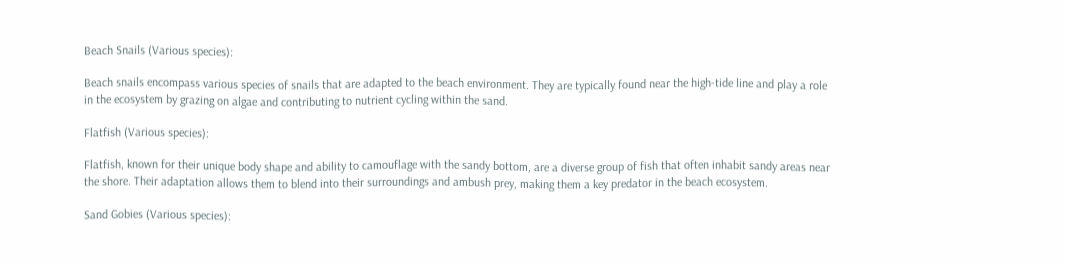Beach Snails (Various species):

Beach snails encompass various species of snails that are adapted to the beach environment. They are typically found near the high-tide line and play a role in the ecosystem by grazing on algae and contributing to nutrient cycling within the sand.

Flatfish (Various species):

Flatfish, known for their unique body shape and ability to camouflage with the sandy bottom, are a diverse group of fish that often inhabit sandy areas near the shore. Their adaptation allows them to blend into their surroundings and ambush prey, making them a key predator in the beach ecosystem.

Sand Gobies (Various species):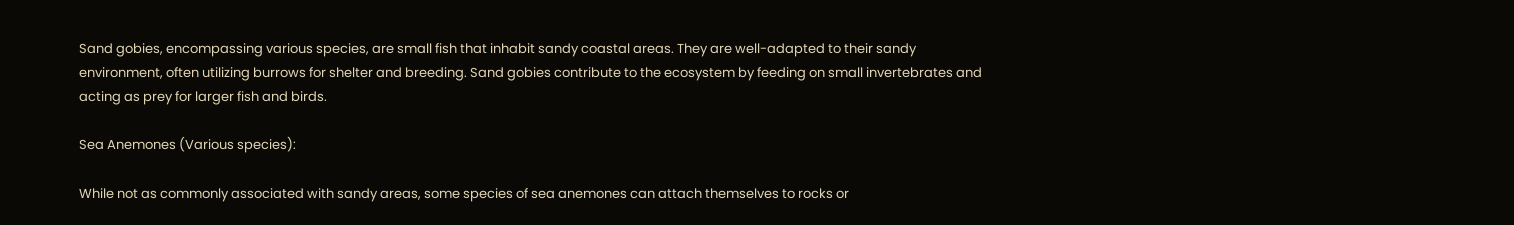Sand gobies, encompassing various species, are small fish that inhabit sandy coastal areas. They are well-adapted to their sandy environment, often utilizing burrows for shelter and breeding. Sand gobies contribute to the ecosystem by feeding on small invertebrates and acting as prey for larger fish and birds.

Sea Anemones (Various species):

While not as commonly associated with sandy areas, some species of sea anemones can attach themselves to rocks or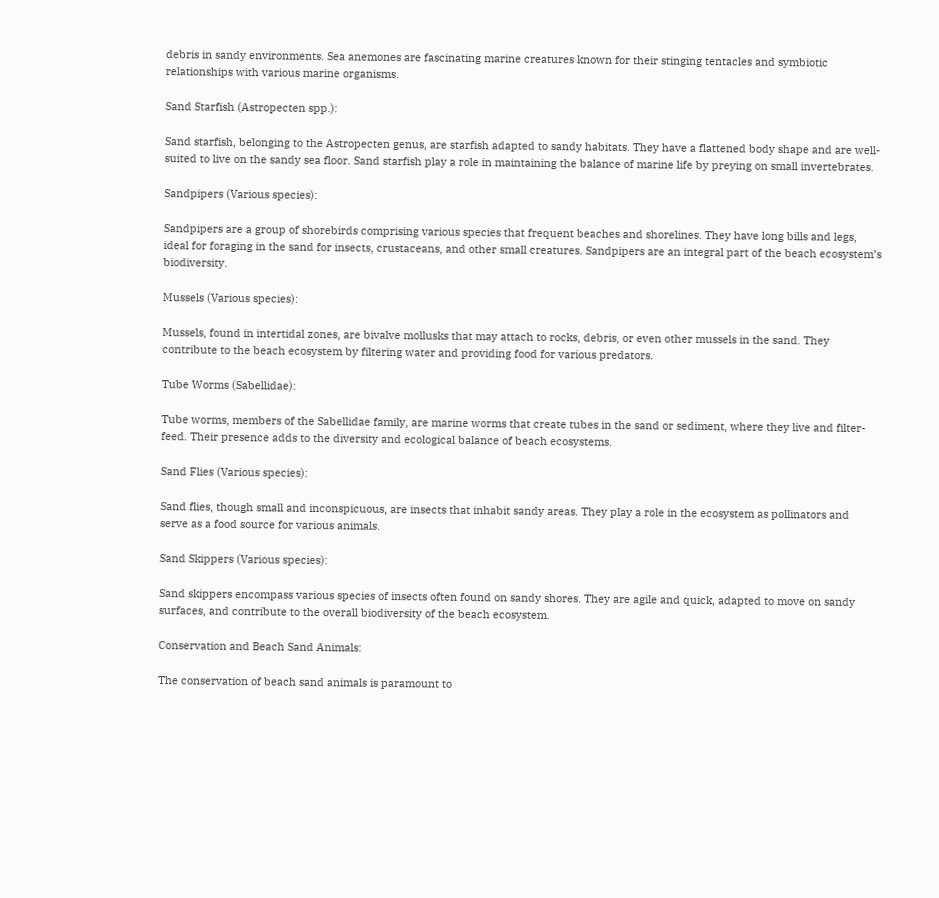debris in sandy environments. Sea anemones are fascinating marine creatures known for their stinging tentacles and symbiotic relationships with various marine organisms.

Sand Starfish (Astropecten spp.):

Sand starfish, belonging to the Astropecten genus, are starfish adapted to sandy habitats. They have a flattened body shape and are well-suited to live on the sandy sea floor. Sand starfish play a role in maintaining the balance of marine life by preying on small invertebrates.

Sandpipers (Various species):

Sandpipers are a group of shorebirds comprising various species that frequent beaches and shorelines. They have long bills and legs, ideal for foraging in the sand for insects, crustaceans, and other small creatures. Sandpipers are an integral part of the beach ecosystem’s biodiversity.

Mussels (Various species):

Mussels, found in intertidal zones, are bivalve mollusks that may attach to rocks, debris, or even other mussels in the sand. They contribute to the beach ecosystem by filtering water and providing food for various predators.

Tube Worms (Sabellidae):

Tube worms, members of the Sabellidae family, are marine worms that create tubes in the sand or sediment, where they live and filter-feed. Their presence adds to the diversity and ecological balance of beach ecosystems.

Sand Flies (Various species):

Sand flies, though small and inconspicuous, are insects that inhabit sandy areas. They play a role in the ecosystem as pollinators and serve as a food source for various animals.

Sand Skippers (Various species):

Sand skippers encompass various species of insects often found on sandy shores. They are agile and quick, adapted to move on sandy surfaces, and contribute to the overall biodiversity of the beach ecosystem.

Conservation and Beach Sand Animals:

The conservation of beach sand animals is paramount to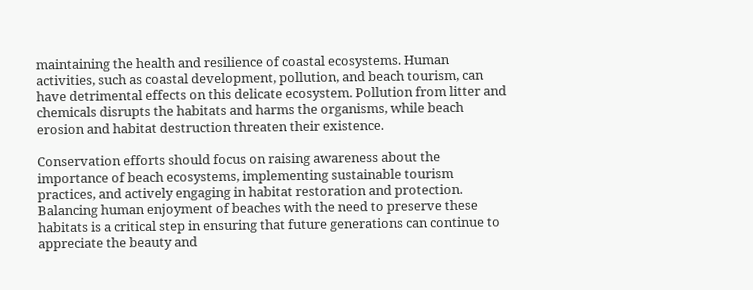maintaining the health and resilience of coastal ecosystems. Human activities, such as coastal development, pollution, and beach tourism, can have detrimental effects on this delicate ecosystem. Pollution from litter and chemicals disrupts the habitats and harms the organisms, while beach erosion and habitat destruction threaten their existence.

Conservation efforts should focus on raising awareness about the importance of beach ecosystems, implementing sustainable tourism practices, and actively engaging in habitat restoration and protection. Balancing human enjoyment of beaches with the need to preserve these habitats is a critical step in ensuring that future generations can continue to appreciate the beauty and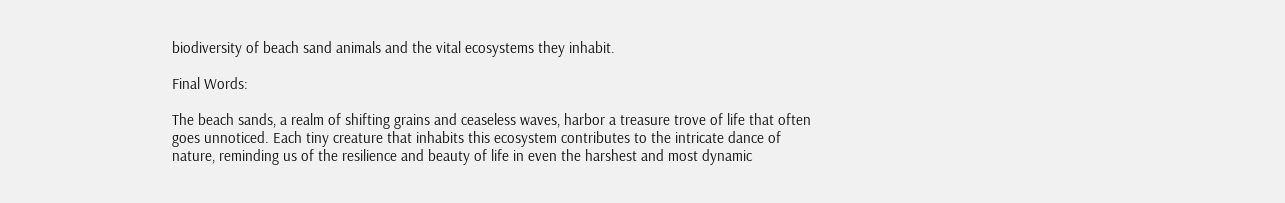biodiversity of beach sand animals and the vital ecosystems they inhabit.

Final Words:

The beach sands, a realm of shifting grains and ceaseless waves, harbor a treasure trove of life that often goes unnoticed. Each tiny creature that inhabits this ecosystem contributes to the intricate dance of nature, reminding us of the resilience and beauty of life in even the harshest and most dynamic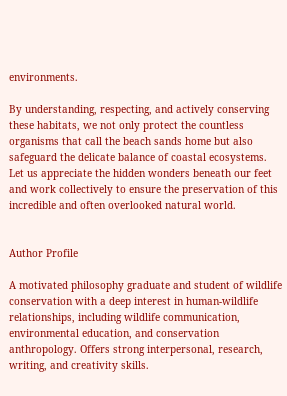environments.

By understanding, respecting, and actively conserving these habitats, we not only protect the countless organisms that call the beach sands home but also safeguard the delicate balance of coastal ecosystems. Let us appreciate the hidden wonders beneath our feet and work collectively to ensure the preservation of this incredible and often overlooked natural world.


Author Profile

A motivated philosophy graduate and student of wildlife conservation with a deep interest in human-wildlife relationships, including wildlife communication, environmental education, and conservation anthropology. Offers strong interpersonal, research, writing, and creativity skills.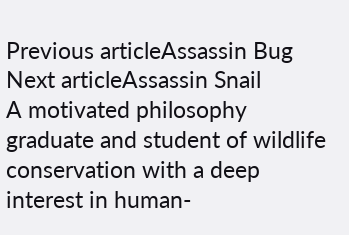Previous articleAssassin Bug
Next articleAssassin Snail
A motivated philosophy graduate and student of wildlife conservation with a deep interest in human-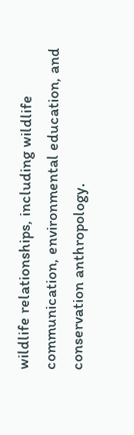wildlife relationships, including wildlife communication, environmental education, and conservation anthropology.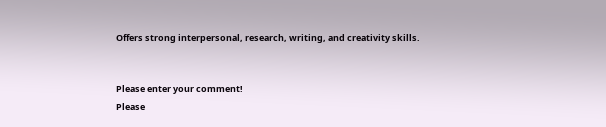Offers strong interpersonal, research, writing, and creativity skills.


Please enter your comment!
Please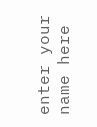enter your name here